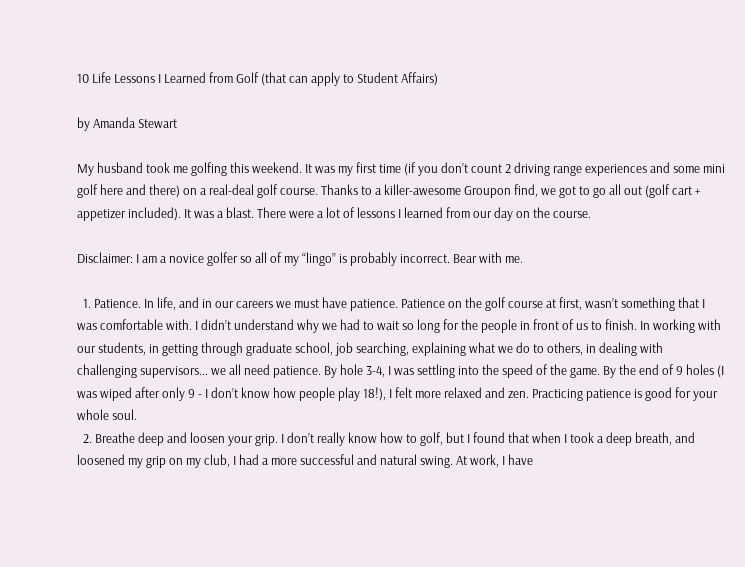10 Life Lessons I Learned from Golf (that can apply to Student Affairs)

by Amanda Stewart

My husband took me golfing this weekend. It was my first time (if you don’t count 2 driving range experiences and some mini golf here and there) on a real-deal golf course. Thanks to a killer-awesome Groupon find, we got to go all out (golf cart + appetizer included). It was a blast. There were a lot of lessons I learned from our day on the course.

Disclaimer: I am a novice golfer so all of my “lingo” is probably incorrect. Bear with me.

  1. Patience. In life, and in our careers we must have patience. Patience on the golf course at first, wasn’t something that I was comfortable with. I didn’t understand why we had to wait so long for the people in front of us to finish. In working with our students, in getting through graduate school, job searching, explaining what we do to others, in dealing with challenging supervisors... we all need patience. By hole 3-4, I was settling into the speed of the game. By the end of 9 holes (I was wiped after only 9 - I don’t know how people play 18!), I felt more relaxed and zen. Practicing patience is good for your whole soul.
  2. Breathe deep and loosen your grip. I don’t really know how to golf, but I found that when I took a deep breath, and loosened my grip on my club, I had a more successful and natural swing. At work, I have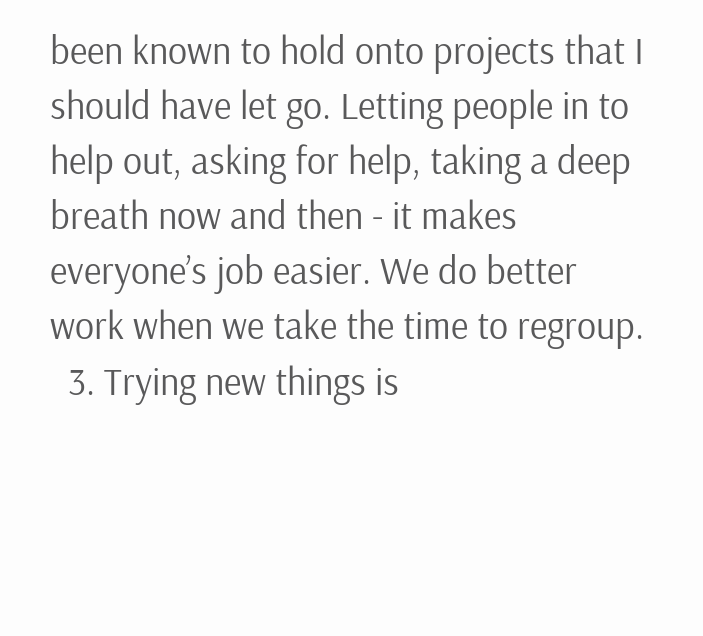been known to hold onto projects that I should have let go. Letting people in to help out, asking for help, taking a deep breath now and then - it makes everyone’s job easier. We do better work when we take the time to regroup.
  3. Trying new things is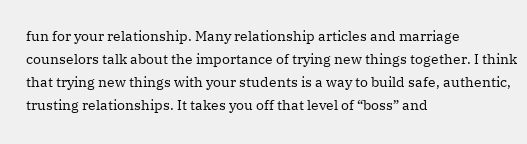fun for your relationship. Many relationship articles and marriage counselors talk about the importance of trying new things together. I think that trying new things with your students is a way to build safe, authentic, trusting relationships. It takes you off that level of “boss” and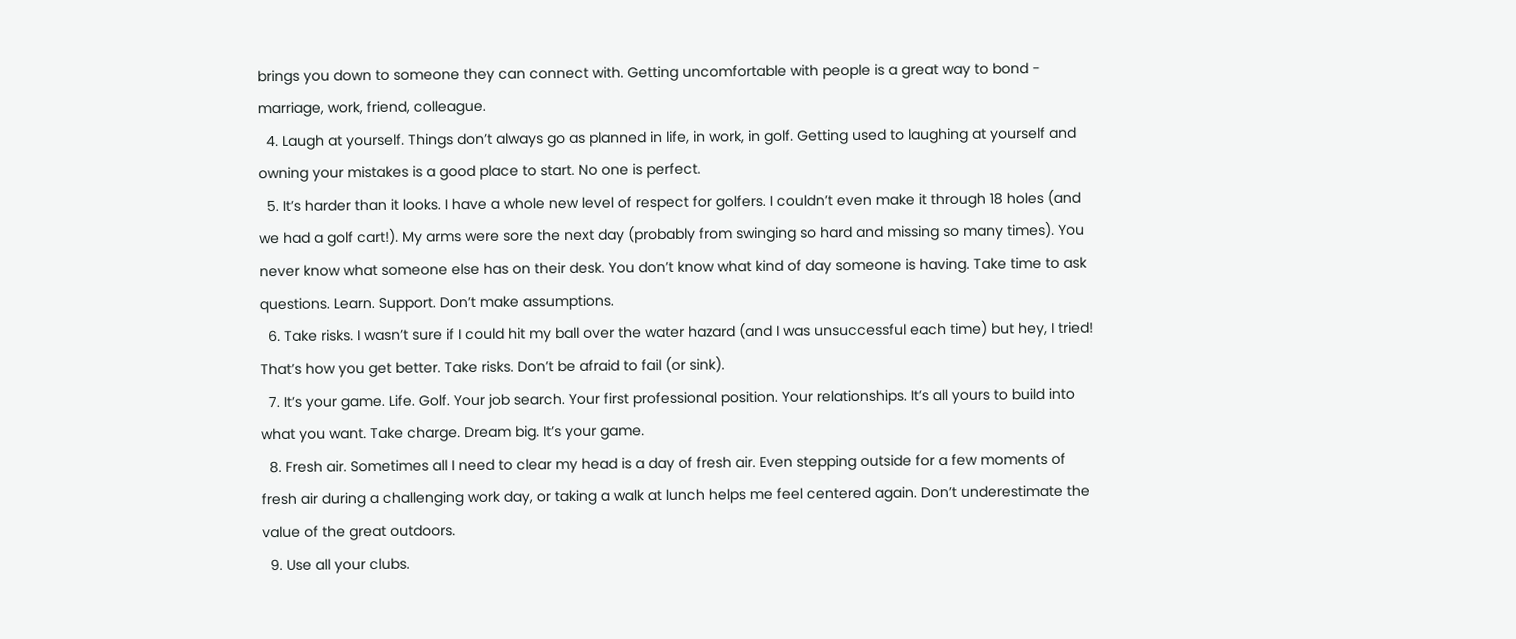brings you down to someone they can connect with. Getting uncomfortable with people is a great way to bond - marriage, work, friend, colleague.
  4. Laugh at yourself. Things don’t always go as planned in life, in work, in golf. Getting used to laughing at yourself and owning your mistakes is a good place to start. No one is perfect.
  5. It’s harder than it looks. I have a whole new level of respect for golfers. I couldn’t even make it through 18 holes (and we had a golf cart!). My arms were sore the next day (probably from swinging so hard and missing so many times). You never know what someone else has on their desk. You don’t know what kind of day someone is having. Take time to ask questions. Learn. Support. Don’t make assumptions.
  6. Take risks. I wasn’t sure if I could hit my ball over the water hazard (and I was unsuccessful each time) but hey, I tried! That’s how you get better. Take risks. Don’t be afraid to fail (or sink).
  7. It’s your game. Life. Golf. Your job search. Your first professional position. Your relationships. It’s all yours to build into what you want. Take charge. Dream big. It’s your game.
  8. Fresh air. Sometimes all I need to clear my head is a day of fresh air. Even stepping outside for a few moments of fresh air during a challenging work day, or taking a walk at lunch helps me feel centered again. Don’t underestimate the value of the great outdoors.
  9. Use all your clubs.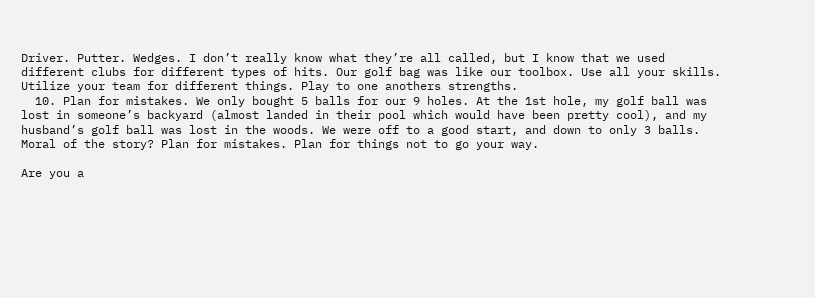Driver. Putter. Wedges. I don’t really know what they’re all called, but I know that we used different clubs for different types of hits. Our golf bag was like our toolbox. Use all your skills. Utilize your team for different things. Play to one anothers strengths.
  10. Plan for mistakes. We only bought 5 balls for our 9 holes. At the 1st hole, my golf ball was lost in someone’s backyard (almost landed in their pool which would have been pretty cool), and my husband’s golf ball was lost in the woods. We were off to a good start, and down to only 3 balls. Moral of the story? Plan for mistakes. Plan for things not to go your way.

Are you a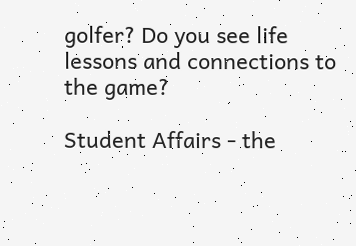golfer? Do you see life lessons and connections to the game?

Student Affairs - the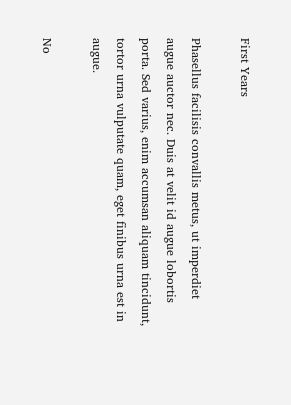First Years

Phasellus facilisis convallis metus, ut imperdiet augue auctor nec. Duis at velit id augue lobortis porta. Sed varius, enim accumsan aliquam tincidunt, tortor urna vulputate quam, eget finibus urna est in augue.

No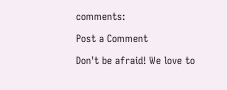comments:

Post a Comment

Don't be afraid! We love to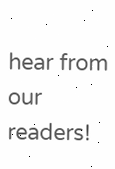hear from our readers!